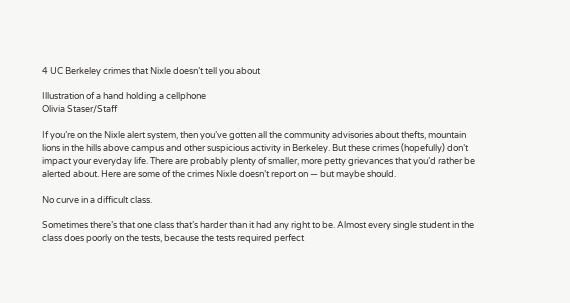4 UC Berkeley crimes that Nixle doesn’t tell you about

Illustration of a hand holding a cellphone
Olivia Staser/Staff

If you’re on the Nixle alert system, then you’ve gotten all the community advisories about thefts, mountain lions in the hills above campus and other suspicious activity in Berkeley. But these crimes (hopefully) don’t impact your everyday life. There are probably plenty of smaller, more petty grievances that you’d rather be alerted about. Here are some of the crimes Nixle doesn’t report on — but maybe should.

No curve in a difficult class.

Sometimes there’s that one class that’s harder than it had any right to be. Almost every single student in the class does poorly on the tests, because the tests required perfect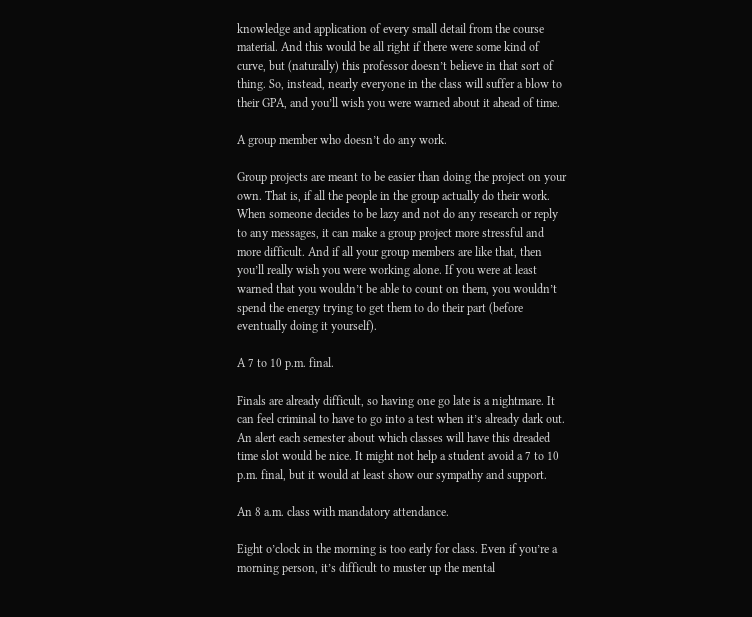knowledge and application of every small detail from the course material. And this would be all right if there were some kind of curve, but (naturally) this professor doesn’t believe in that sort of thing. So, instead, nearly everyone in the class will suffer a blow to their GPA, and you’ll wish you were warned about it ahead of time.

A group member who doesn’t do any work.

Group projects are meant to be easier than doing the project on your own. That is, if all the people in the group actually do their work. When someone decides to be lazy and not do any research or reply to any messages, it can make a group project more stressful and more difficult. And if all your group members are like that, then you’ll really wish you were working alone. If you were at least warned that you wouldn’t be able to count on them, you wouldn’t spend the energy trying to get them to do their part (before eventually doing it yourself).

A 7 to 10 p.m. final.

Finals are already difficult, so having one go late is a nightmare. It can feel criminal to have to go into a test when it’s already dark out. An alert each semester about which classes will have this dreaded time slot would be nice. It might not help a student avoid a 7 to 10 p.m. final, but it would at least show our sympathy and support.

An 8 a.m. class with mandatory attendance.

Eight o’clock in the morning is too early for class. Even if you’re a morning person, it’s difficult to muster up the mental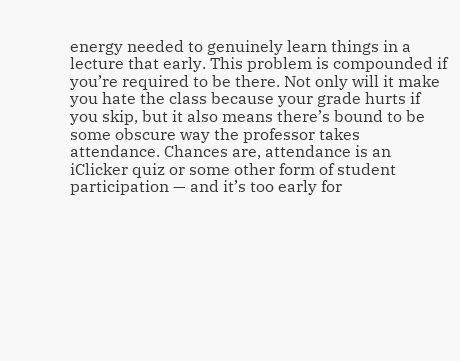energy needed to genuinely learn things in a lecture that early. This problem is compounded if you’re required to be there. Not only will it make you hate the class because your grade hurts if you skip, but it also means there’s bound to be some obscure way the professor takes attendance. Chances are, attendance is an iClicker quiz or some other form of student participation — and it’s too early for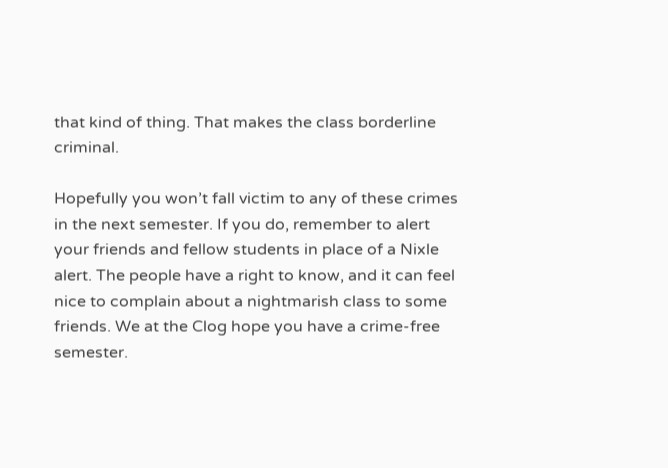that kind of thing. That makes the class borderline criminal.

Hopefully you won’t fall victim to any of these crimes in the next semester. If you do, remember to alert your friends and fellow students in place of a Nixle alert. The people have a right to know, and it can feel nice to complain about a nightmarish class to some friends. We at the Clog hope you have a crime-free semester.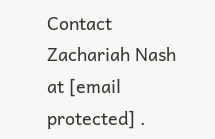Contact Zachariah Nash at [email protected] .